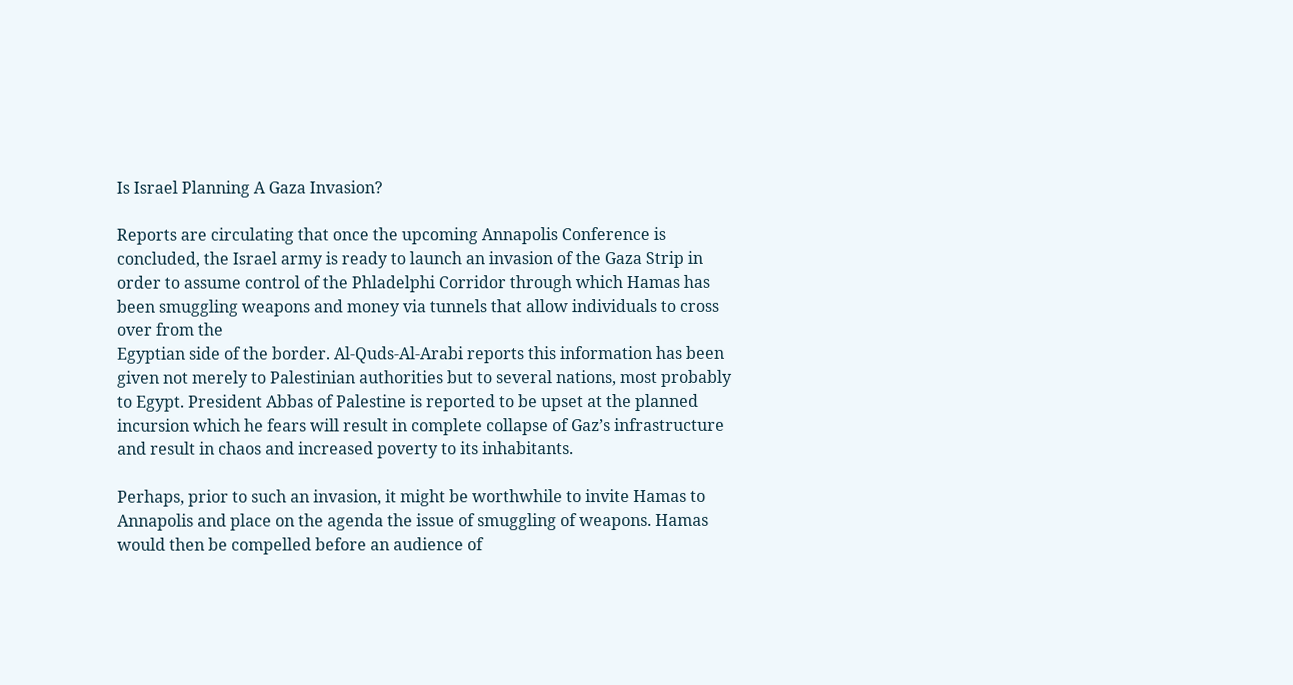Is Israel Planning A Gaza Invasion?

Reports are circulating that once the upcoming Annapolis Conference is concluded, the Israel army is ready to launch an invasion of the Gaza Strip in order to assume control of the Phladelphi Corridor through which Hamas has been smuggling weapons and money via tunnels that allow individuals to cross over from the
Egyptian side of the border. Al-Quds-Al-Arabi reports this information has been given not merely to Palestinian authorities but to several nations, most probably to Egypt. President Abbas of Palestine is reported to be upset at the planned incursion which he fears will result in complete collapse of Gaz’s infrastructure and result in chaos and increased poverty to its inhabitants.

Perhaps, prior to such an invasion, it might be worthwhile to invite Hamas to Annapolis and place on the agenda the issue of smuggling of weapons. Hamas would then be compelled before an audience of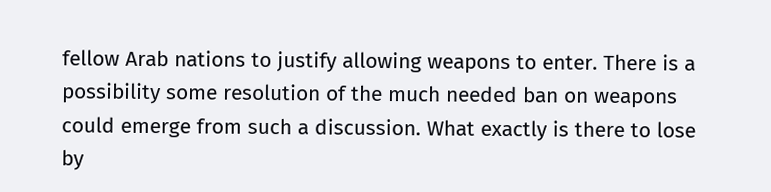fellow Arab nations to justify allowing weapons to enter. There is a possibility some resolution of the much needed ban on weapons could emerge from such a discussion. What exactly is there to lose by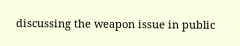discussing the weapon issue in public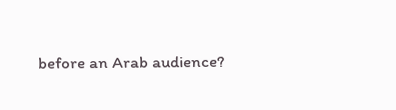before an Arab audience?